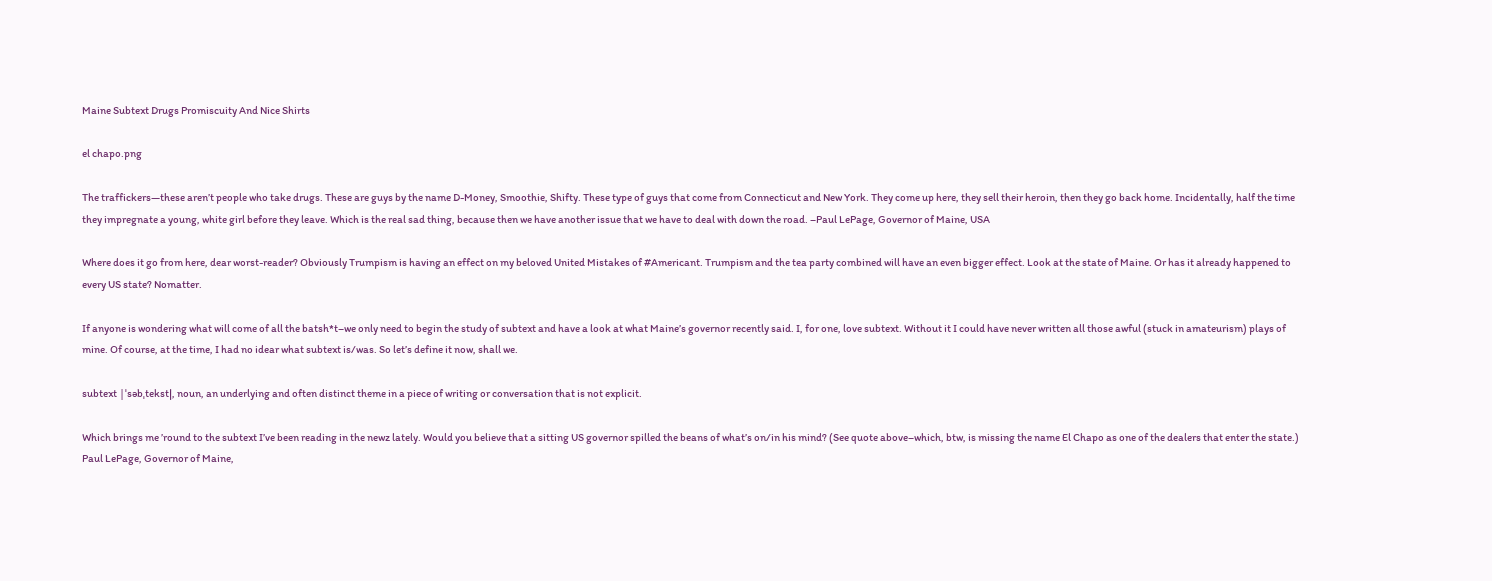Maine Subtext Drugs Promiscuity And Nice Shirts

el chapo.png

The traffickers—these aren’t people who take drugs. These are guys by the name D-Money, Smoothie, Shifty. These type of guys that come from Connecticut and New York. They come up here, they sell their heroin, then they go back home. Incidentally, half the time they impregnate a young, white girl before they leave. Which is the real sad thing, because then we have another issue that we have to deal with down the road. –Paul LePage, Governor of Maine, USA

Where does it go from here, dear worst-reader? Obviously Trumpism is having an effect on my beloved United Mistakes of #Americant. Trumpism and the tea party combined will have an even bigger effect. Look at the state of Maine. Or has it already happened to every US state? Nomatter.

If anyone is wondering what will come of all the batsh*t–we only need to begin the study of subtext and have a look at what Maine’s governor recently said. I, for one, love subtext. Without it I could have never written all those awful (stuck in amateurism) plays of mine. Of course, at the time, I had no idear what subtext is/was. So let’s define it now, shall we.

subtext |ˈsəbˌtekst|, noun, an underlying and often distinct theme in a piece of writing or conversation that is not explicit.

Which brings me ’round to the subtext I’ve been reading in the newz lately. Would you believe that a sitting US governor spilled the beans of what’s on/in his mind? (See quote above–which, btw, is missing the name El Chapo as one of the dealers that enter the state.) Paul LePage, Governor of Maine,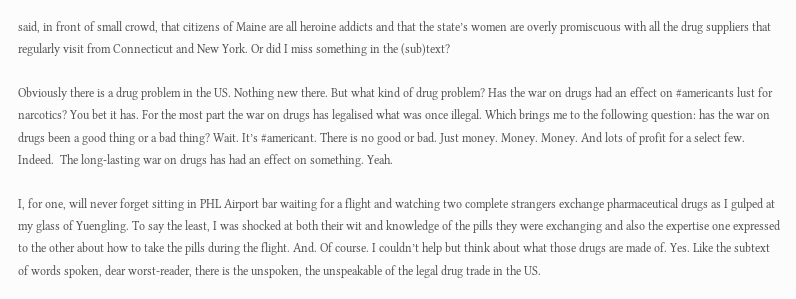said, in front of small crowd, that citizens of Maine are all heroine addicts and that the state’s women are overly promiscuous with all the drug suppliers that regularly visit from Connecticut and New York. Or did I miss something in the (sub)text?

Obviously there is a drug problem in the US. Nothing new there. But what kind of drug problem? Has the war on drugs had an effect on #americants lust for narcotics? You bet it has. For the most part the war on drugs has legalised what was once illegal. Which brings me to the following question: has the war on drugs been a good thing or a bad thing? Wait. It’s #americant. There is no good or bad. Just money. Money. Money. And lots of profit for a select few. Indeed.  The long-lasting war on drugs has had an effect on something. Yeah.

I, for one, will never forget sitting in PHL Airport bar waiting for a flight and watching two complete strangers exchange pharmaceutical drugs as I gulped at my glass of Yuengling. To say the least, I was shocked at both their wit and knowledge of the pills they were exchanging and also the expertise one expressed to the other about how to take the pills during the flight. And. Of course. I couldn’t help but think about what those drugs are made of. Yes. Like the subtext of words spoken, dear worst-reader, there is the unspoken, the unspeakable of the legal drug trade in the US.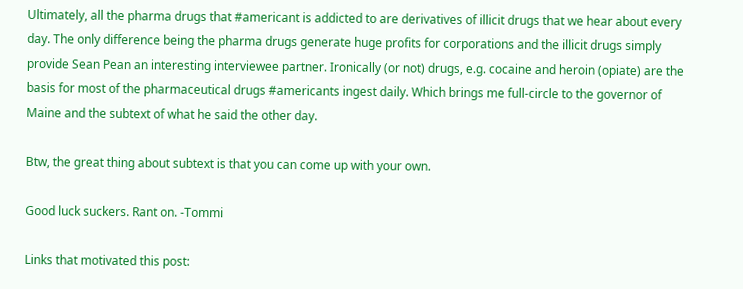Ultimately, all the pharma drugs that #americant is addicted to are derivatives of illicit drugs that we hear about every day. The only difference being the pharma drugs generate huge profits for corporations and the illicit drugs simply provide Sean Pean an interesting interviewee partner. Ironically (or not) drugs, e.g. cocaine and heroin (opiate) are the basis for most of the pharmaceutical drugs #americants ingest daily. Which brings me full-circle to the governor of Maine and the subtext of what he said the other day.

Btw, the great thing about subtext is that you can come up with your own.

Good luck suckers. Rant on. -Tommi

Links that motivated this post: